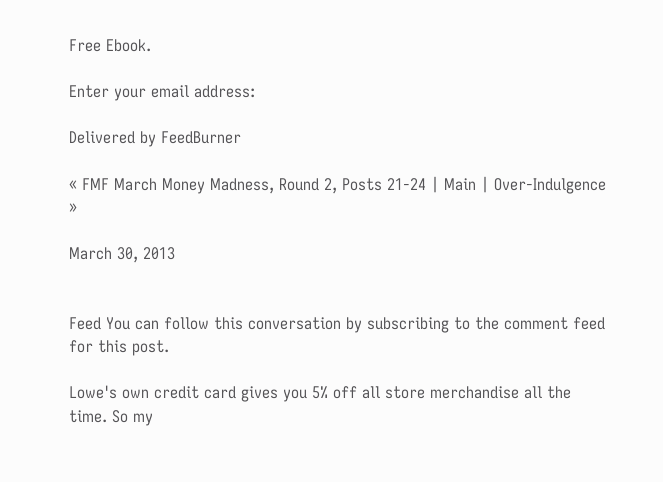Free Ebook.

Enter your email address:

Delivered by FeedBurner

« FMF March Money Madness, Round 2, Posts 21-24 | Main | Over-Indulgence »

March 30, 2013


Feed You can follow this conversation by subscribing to the comment feed for this post.

Lowe's own credit card gives you 5% off all store merchandise all the time. So my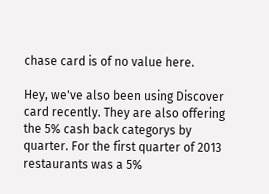chase card is of no value here.

Hey, we've also been using Discover card recently. They are also offering the 5% cash back categorys by quarter. For the first quarter of 2013 restaurants was a 5%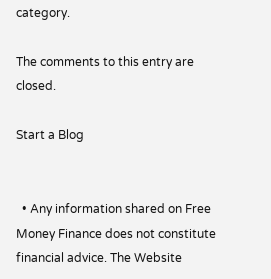category.

The comments to this entry are closed.

Start a Blog


  • Any information shared on Free Money Finance does not constitute financial advice. The Website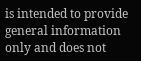is intended to provide general information only and does not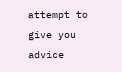attempt to give you advice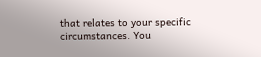that relates to your specific circumstances. You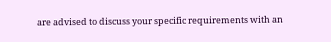are advised to discuss your specific requirements with an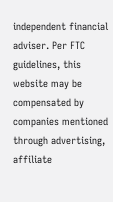independent financial adviser. Per FTC guidelines, this website may be compensated by companies mentioned through advertising, affiliate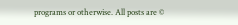programs or otherwise. All posts are ©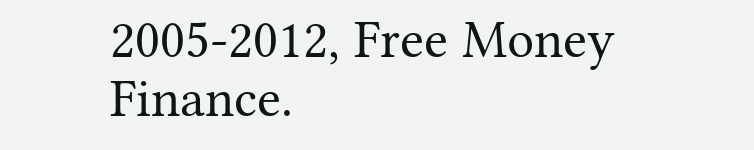2005-2012, Free Money Finance.